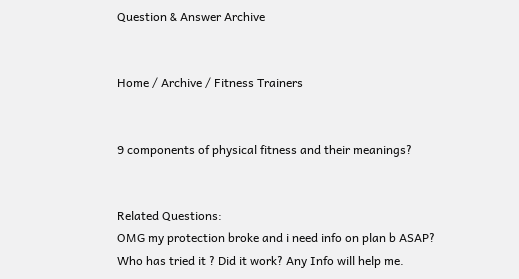Question & Answer Archive


Home / Archive / Fitness Trainers


9 components of physical fitness and their meanings?


Related Questions:
OMG my protection broke and i need info on plan b ASAP? Who has tried it ? Did it work? Any Info will help me.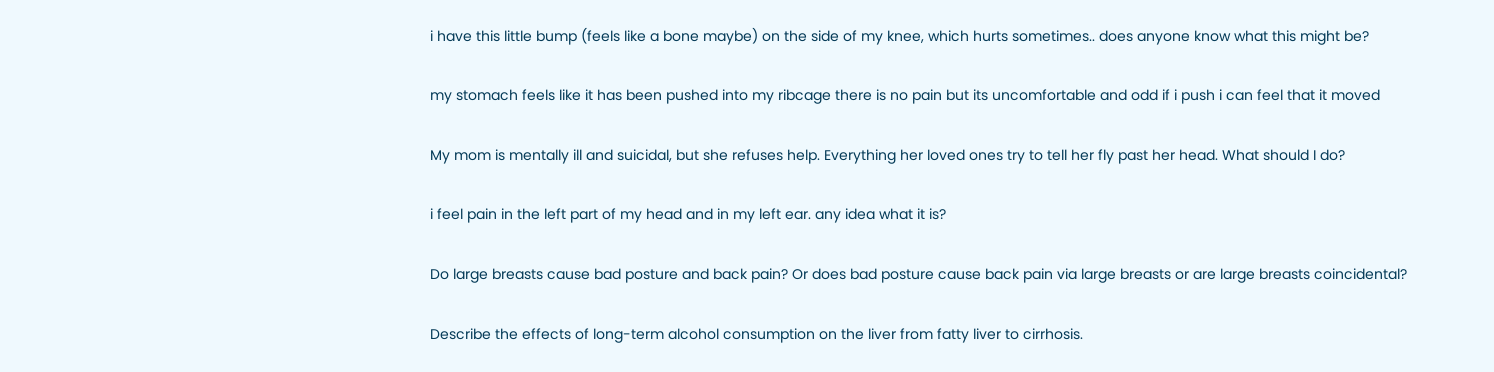i have this little bump (feels like a bone maybe) on the side of my knee, which hurts sometimes.. does anyone know what this might be?

my stomach feels like it has been pushed into my ribcage there is no pain but its uncomfortable and odd if i push i can feel that it moved

My mom is mentally ill and suicidal, but she refuses help. Everything her loved ones try to tell her fly past her head. What should I do?

i feel pain in the left part of my head and in my left ear. any idea what it is?

Do large breasts cause bad posture and back pain? Or does bad posture cause back pain via large breasts or are large breasts coincidental?

Describe the effects of long-term alcohol consumption on the liver from fatty liver to cirrhosis.